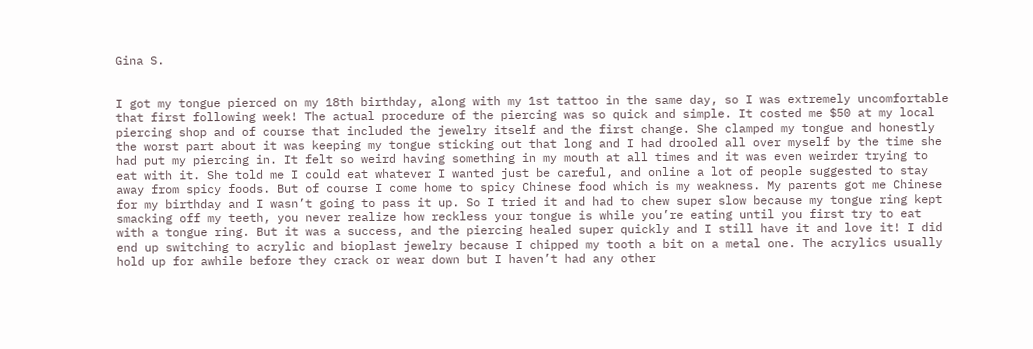Gina S.


I got my tongue pierced on my 18th birthday, along with my 1st tattoo in the same day, so I was extremely uncomfortable that first following week! The actual procedure of the piercing was so quick and simple. It costed me $50 at my local piercing shop and of course that included the jewelry itself and the first change. She clamped my tongue and honestly the worst part about it was keeping my tongue sticking out that long and I had drooled all over myself by the time she had put my piercing in. It felt so weird having something in my mouth at all times and it was even weirder trying to eat with it. She told me I could eat whatever I wanted just be careful, and online a lot of people suggested to stay away from spicy foods. But of course I come home to spicy Chinese food which is my weakness. My parents got me Chinese for my birthday and I wasn’t going to pass it up. So I tried it and had to chew super slow because my tongue ring kept smacking off my teeth, you never realize how reckless your tongue is while you’re eating until you first try to eat with a tongue ring. But it was a success, and the piercing healed super quickly and I still have it and love it! I did end up switching to acrylic and bioplast jewelry because I chipped my tooth a bit on a metal one. The acrylics usually hold up for awhile before they crack or wear down but I haven’t had any other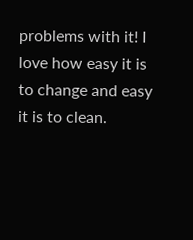problems with it! I love how easy it is to change and easy it is to clean.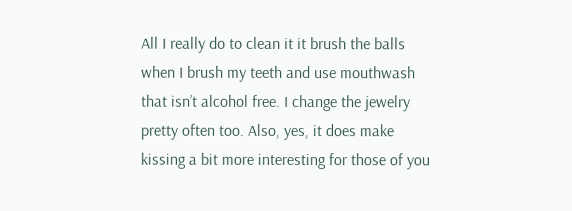All I really do to clean it it brush the balls when I brush my teeth and use mouthwash that isn’t alcohol free. I change the jewelry pretty often too. Also, yes, it does make kissing a bit more interesting for those of you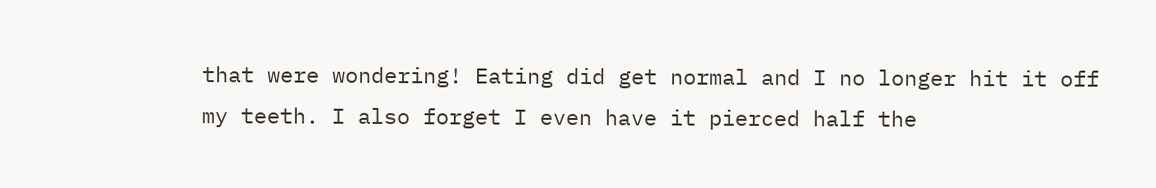that were wondering! Eating did get normal and I no longer hit it off my teeth. I also forget I even have it pierced half the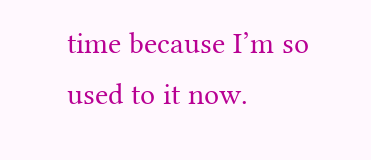time because I’m so used to it now.